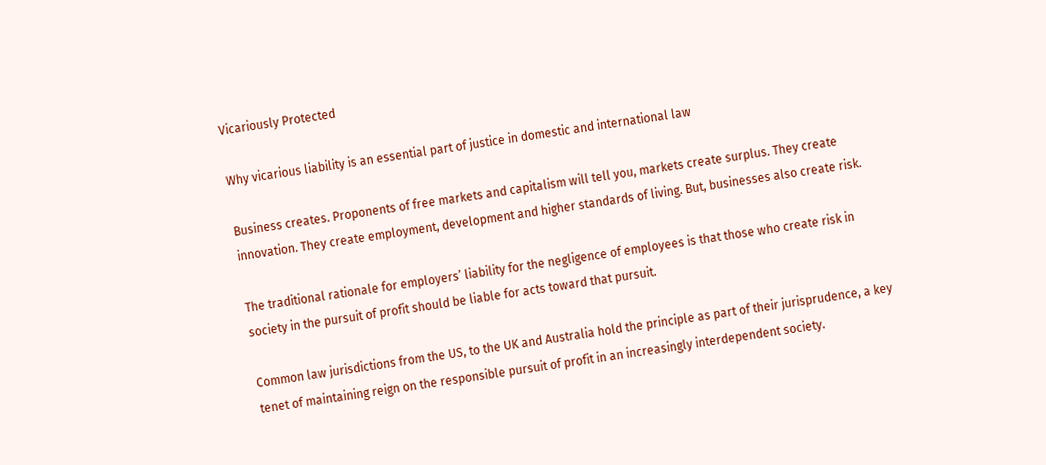Vicariously Protected

Why vicarious liability is an essential part of justice in domestic and international law

Business creates. Proponents of free markets and capitalism will tell you, markets create surplus. They create innovation. They create employment, development and higher standards of living. But, businesses also create risk.

The traditional rationale for employers’ liability for the negligence of employees is that those who create risk in society in the pursuit of profit should be liable for acts toward that pursuit.

Common law jurisdictions from the US, to the UK and Australia hold the principle as part of their jurisprudence, a key tenet of maintaining reign on the responsible pursuit of profit in an increasingly interdependent society.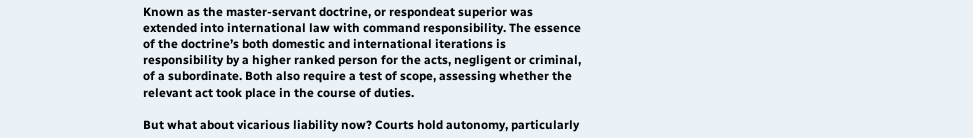Known as the master-servant doctrine, or respondeat superior was extended into international law with command responsibility. The essence of the doctrine’s both domestic and international iterations is responsibility by a higher ranked person for the acts, negligent or criminal, of a subordinate. Both also require a test of scope, assessing whether the relevant act took place in the course of duties.

But what about vicarious liability now? Courts hold autonomy, particularly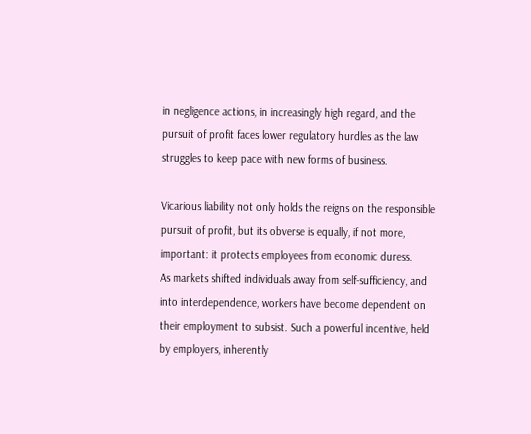in negligence actions, in increasingly high regard, and the pursuit of profit faces lower regulatory hurdles as the law struggles to keep pace with new forms of business.

Vicarious liability not only holds the reigns on the responsible pursuit of profit, but its obverse is equally, if not more, important: it protects employees from economic duress.
As markets shifted individuals away from self-sufficiency, and into interdependence, workers have become dependent on their employment to subsist. Such a powerful incentive, held by employers, inherently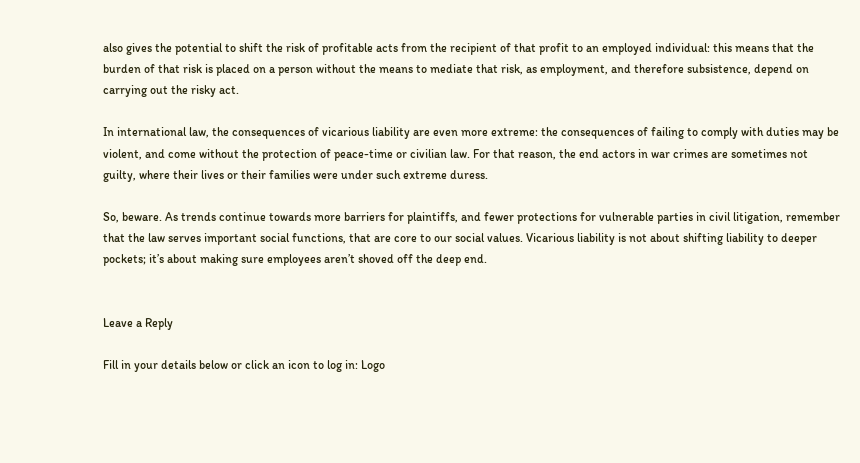also gives the potential to shift the risk of profitable acts from the recipient of that profit to an employed individual: this means that the burden of that risk is placed on a person without the means to mediate that risk, as employment, and therefore subsistence, depend on carrying out the risky act.

In international law, the consequences of vicarious liability are even more extreme: the consequences of failing to comply with duties may be violent, and come without the protection of peace-time or civilian law. For that reason, the end actors in war crimes are sometimes not guilty, where their lives or their families were under such extreme duress.

So, beware. As trends continue towards more barriers for plaintiffs, and fewer protections for vulnerable parties in civil litigation, remember that the law serves important social functions, that are core to our social values. Vicarious liability is not about shifting liability to deeper pockets; it’s about making sure employees aren’t shoved off the deep end.


Leave a Reply

Fill in your details below or click an icon to log in: Logo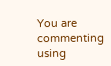You are commenting using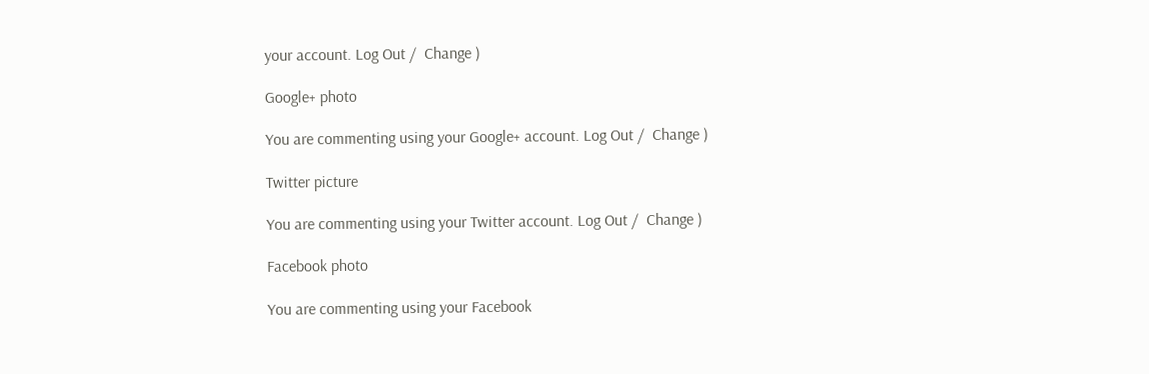your account. Log Out /  Change )

Google+ photo

You are commenting using your Google+ account. Log Out /  Change )

Twitter picture

You are commenting using your Twitter account. Log Out /  Change )

Facebook photo

You are commenting using your Facebook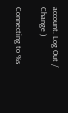account. Log Out /  Change )

Connecting to %s